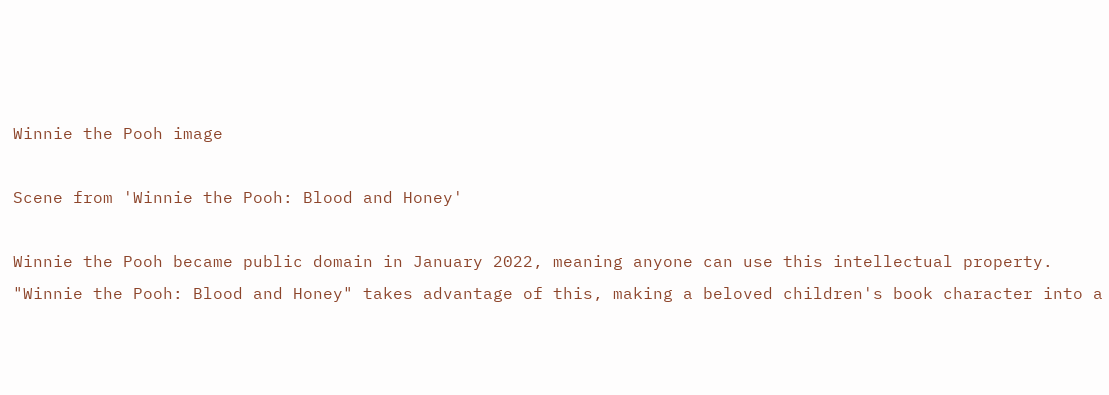Winnie the Pooh image

Scene from 'Winnie the Pooh: Blood and Honey'

Winnie the Pooh became public domain in January 2022, meaning anyone can use this intellectual property. "Winnie the Pooh: Blood and Honey" takes advantage of this, making a beloved children's book character into a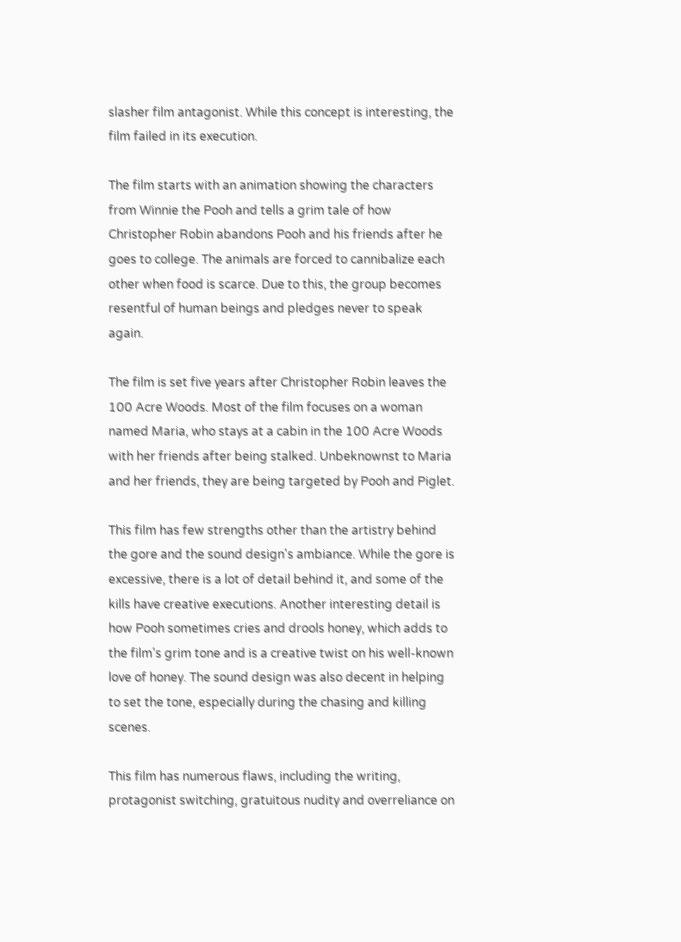slasher film antagonist. While this concept is interesting, the film failed in its execution.

The film starts with an animation showing the characters from Winnie the Pooh and tells a grim tale of how Christopher Robin abandons Pooh and his friends after he goes to college. The animals are forced to cannibalize each other when food is scarce. Due to this, the group becomes resentful of human beings and pledges never to speak again.

The film is set five years after Christopher Robin leaves the 100 Acre Woods. Most of the film focuses on a woman named Maria, who stays at a cabin in the 100 Acre Woods with her friends after being stalked. Unbeknownst to Maria and her friends, they are being targeted by Pooh and Piglet.

This film has few strengths other than the artistry behind the gore and the sound design's ambiance. While the gore is excessive, there is a lot of detail behind it, and some of the kills have creative executions. Another interesting detail is how Pooh sometimes cries and drools honey, which adds to the film's grim tone and is a creative twist on his well-known love of honey. The sound design was also decent in helping to set the tone, especially during the chasing and killing scenes.

This film has numerous flaws, including the writing, protagonist switching, gratuitous nudity and overreliance on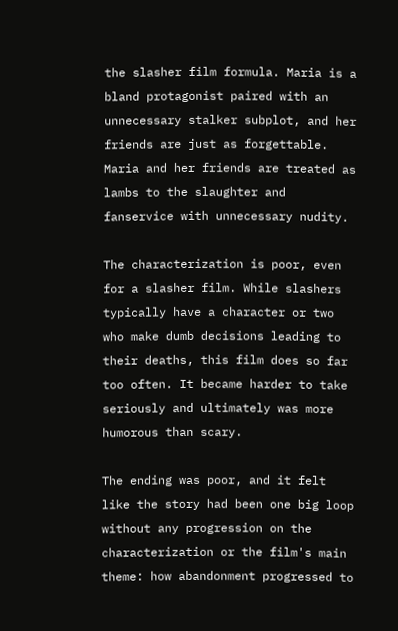the slasher film formula. Maria is a bland protagonist paired with an unnecessary stalker subplot, and her friends are just as forgettable. Maria and her friends are treated as lambs to the slaughter and fanservice with unnecessary nudity.

The characterization is poor, even for a slasher film. While slashers typically have a character or two who make dumb decisions leading to their deaths, this film does so far too often. It became harder to take seriously and ultimately was more humorous than scary.

The ending was poor, and it felt like the story had been one big loop without any progression on the characterization or the film's main theme: how abandonment progressed to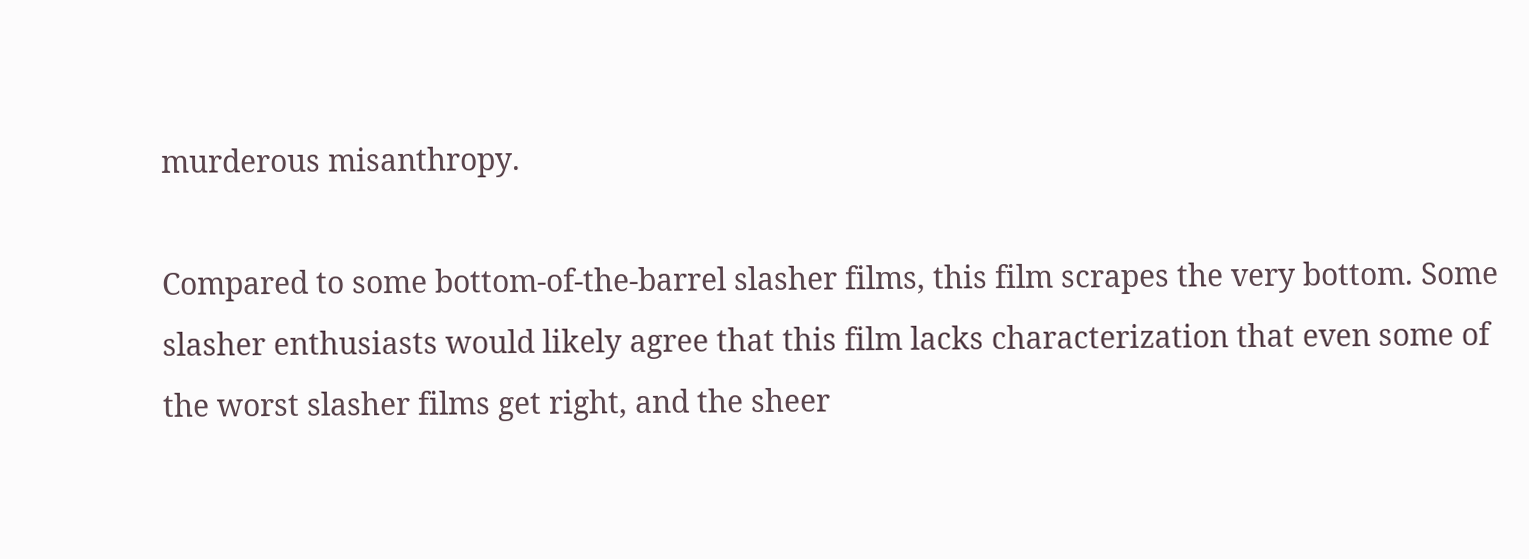murderous misanthropy.

Compared to some bottom-of-the-barrel slasher films, this film scrapes the very bottom. Some slasher enthusiasts would likely agree that this film lacks characterization that even some of the worst slasher films get right, and the sheer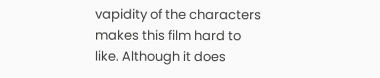vapidity of the characters makes this film hard to like. Although it does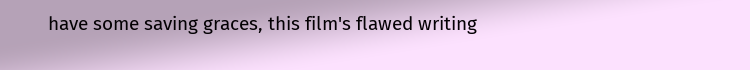have some saving graces, this film's flawed writing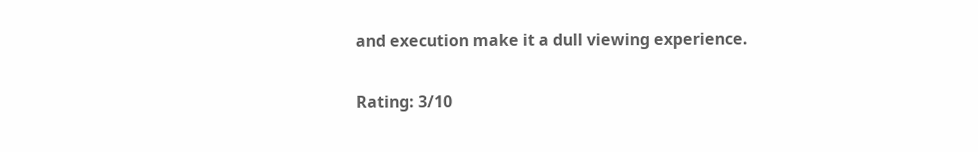and execution make it a dull viewing experience.

Rating: 3/10